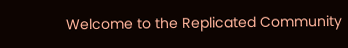Welcome to the Replicated Community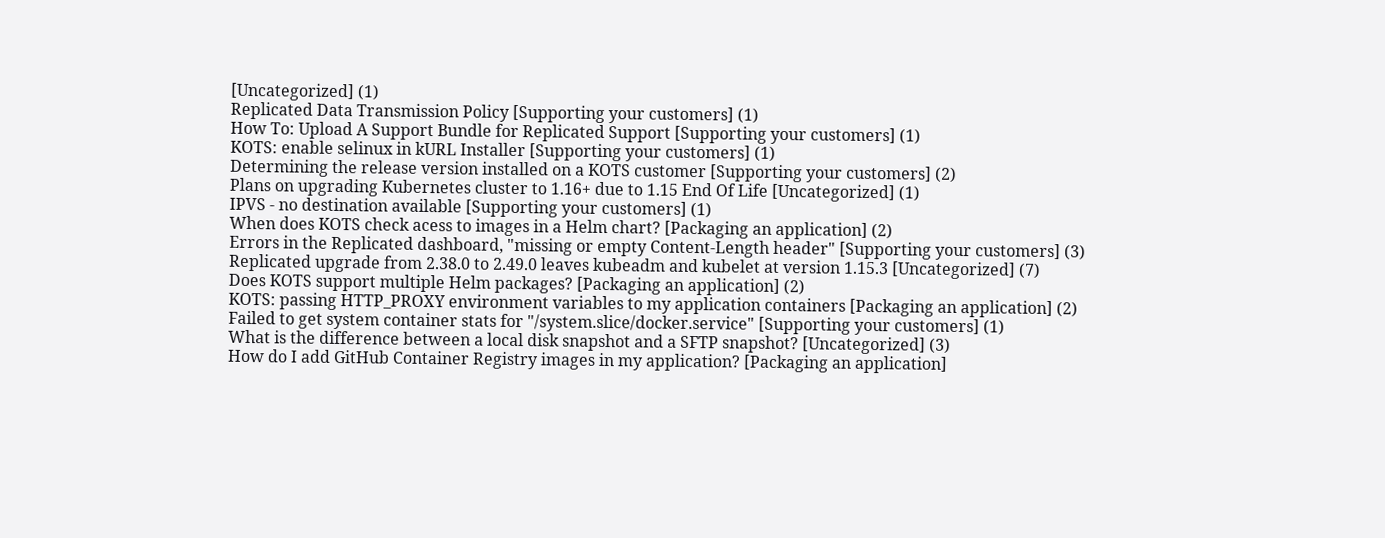[Uncategorized] (1)
Replicated Data Transmission Policy [Supporting your customers] (1)
How To: Upload A Support Bundle for Replicated Support [Supporting your customers] (1)
KOTS: enable selinux in kURL Installer [Supporting your customers] (1)
Determining the release version installed on a KOTS customer [Supporting your customers] (2)
Plans on upgrading Kubernetes cluster to 1.16+ due to 1.15 End Of Life [Uncategorized] (1)
IPVS - no destination available [Supporting your customers] (1)
When does KOTS check acess to images in a Helm chart? [Packaging an application] (2)
Errors in the Replicated dashboard, "missing or empty Content-Length header" [Supporting your customers] (3)
Replicated upgrade from 2.38.0 to 2.49.0 leaves kubeadm and kubelet at version 1.15.3 [Uncategorized] (7)
Does KOTS support multiple Helm packages? [Packaging an application] (2)
KOTS: passing HTTP_PROXY environment variables to my application containers [Packaging an application] (2)
Failed to get system container stats for "/system.slice/docker.service" [Supporting your customers] (1)
What is the difference between a local disk snapshot and a SFTP snapshot? [Uncategorized] (3)
How do I add GitHub Container Registry images in my application? [Packaging an application]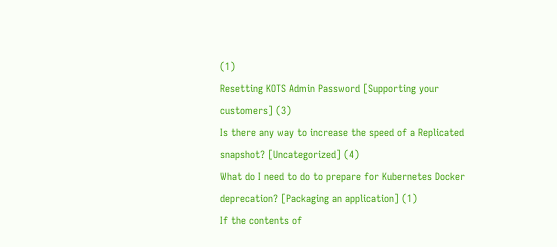(1)
Resetting KOTS Admin Password [Supporting your customers] (3)
Is there any way to increase the speed of a Replicated snapshot? [Uncategorized] (4)
What do I need to do to prepare for Kubernetes Docker deprecation? [Packaging an application] (1)
If the contents of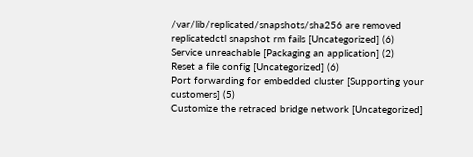/var/lib/replicated/snapshots/sha256 are removed replicatedctl snapshot rm fails [Uncategorized] (6)
Service unreachable [Packaging an application] (2)
Reset a file config [Uncategorized] (6)
Port forwarding for embedded cluster [Supporting your customers] (5)
Customize the retraced bridge network [Uncategorized]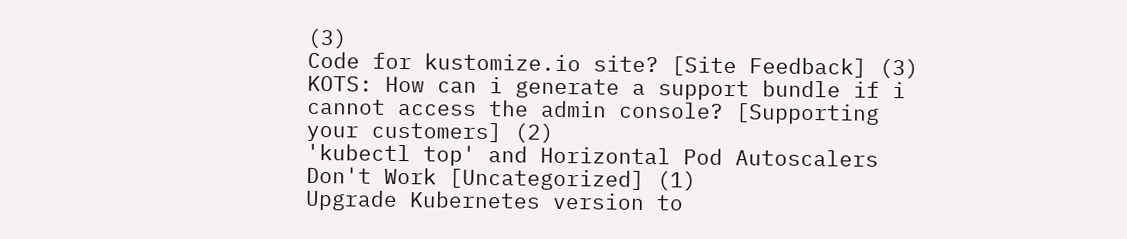(3)
Code for kustomize.io site? [Site Feedback] (3)
KOTS: How can i generate a support bundle if i cannot access the admin console? [Supporting your customers] (2)
'kubectl top' and Horizontal Pod Autoscalers Don't Work [Uncategorized] (1)
Upgrade Kubernetes version to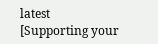latest [Supporting your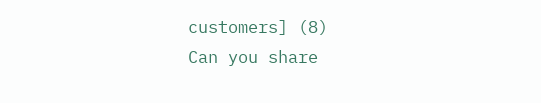customers] (8)
Can you share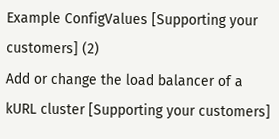Example ConfigValues [Supporting your customers] (2)
Add or change the load balancer of a kURL cluster [Supporting your customers]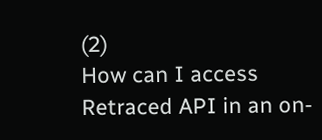(2)
How can I access Retraced API in an on-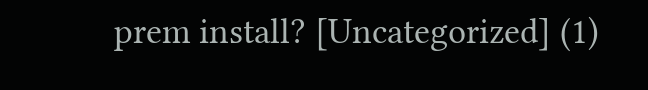prem install? [Uncategorized] (1)